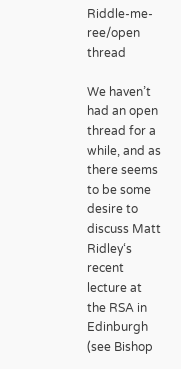Riddle-me-ree/open thread

We haven’t had an open thread for a while, and as there seems to be some desire to discuss Matt Ridley‘s recent lecture at the RSA in Edinburgh (see Bishop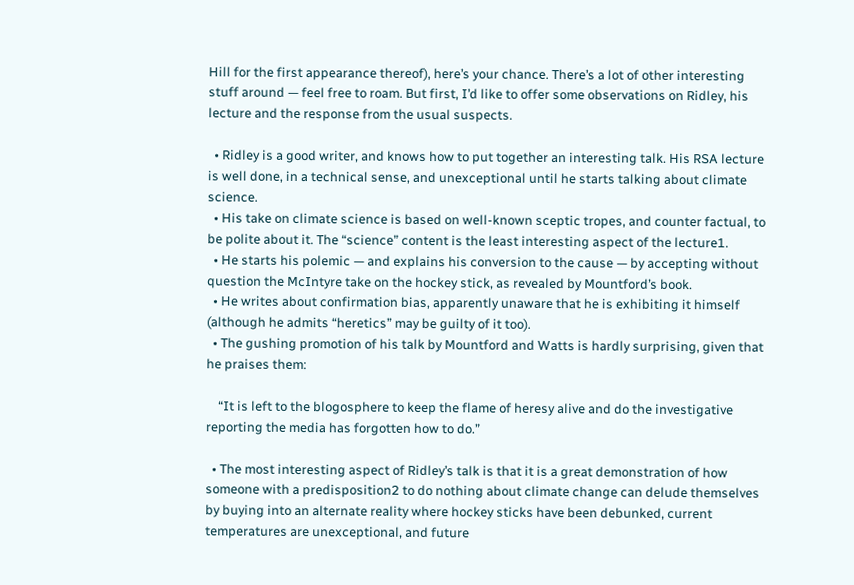Hill for the first appearance thereof), here’s your chance. There’s a lot of other interesting stuff around — feel free to roam. But first, I’d like to offer some observations on Ridley, his lecture and the response from the usual suspects.

  • Ridley is a good writer, and knows how to put together an interesting talk. His RSA lecture is well done, in a technical sense, and unexceptional until he starts talking about climate science.
  • His take on climate science is based on well-known sceptic tropes, and counter factual, to be polite about it. The “science” content is the least interesting aspect of the lecture1.
  • He starts his polemic — and explains his conversion to the cause — by accepting without question the McIntyre take on the hockey stick, as revealed by Mountford’s book.
  • He writes about confirmation bias, apparently unaware that he is exhibiting it himself (although he admits “heretics” may be guilty of it too).
  • The gushing promotion of his talk by Mountford and Watts is hardly surprising, given that he praises them:

    “It is left to the blogosphere to keep the flame of heresy alive and do the investigative reporting the media has forgotten how to do.”

  • The most interesting aspect of Ridley’s talk is that it is a great demonstration of how someone with a predisposition2 to do nothing about climate change can delude themselves by buying into an alternate reality where hockey sticks have been debunked, current temperatures are unexceptional, and future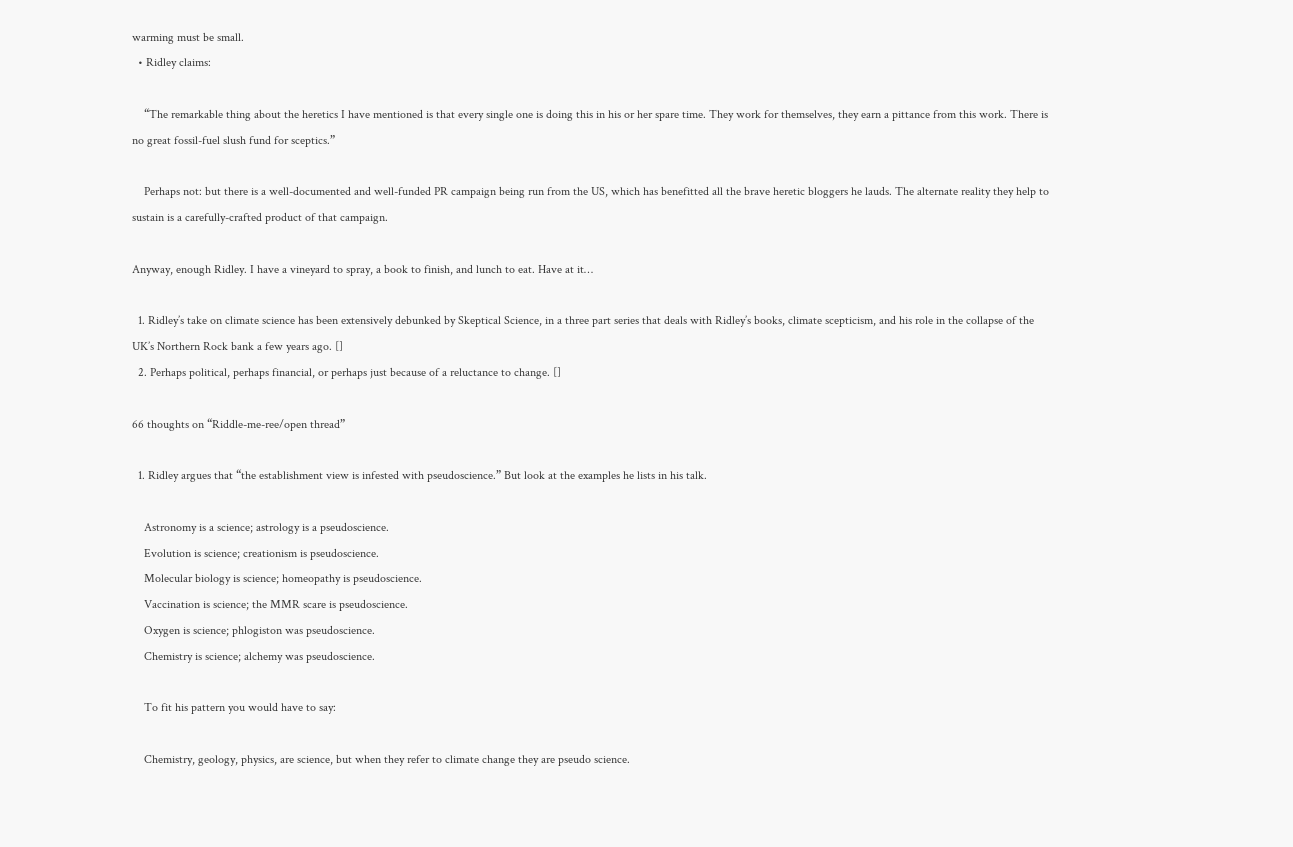warming must be small.
  • Ridley claims:

    “The remarkable thing about the heretics I have mentioned is that every single one is doing this in his or her spare time. They work for themselves, they earn a pittance from this work. There is no great fossil-fuel slush fund for sceptics.”

    Perhaps not: but there is a well-documented and well-funded PR campaign being run from the US, which has benefitted all the brave heretic bloggers he lauds. The alternate reality they help to sustain is a carefully-crafted product of that campaign.

Anyway, enough Ridley. I have a vineyard to spray, a book to finish, and lunch to eat. Have at it…

  1. Ridley’s take on climate science has been extensively debunked by Skeptical Science, in a three part series that deals with Ridley’s books, climate scepticism, and his role in the collapse of the UK’s Northern Rock bank a few years ago. []
  2. Perhaps political, perhaps financial, or perhaps just because of a reluctance to change. []

66 thoughts on “Riddle-me-ree/open thread”

  1. Ridley argues that “the establishment view is infested with pseudoscience.” But look at the examples he lists in his talk.

    Astronomy is a science; astrology is a pseudoscience.
    Evolution is science; creationism is pseudoscience.
    Molecular biology is science; homeopathy is pseudoscience.
    Vaccination is science; the MMR scare is pseudoscience.
    Oxygen is science; phlogiston was pseudoscience.
    Chemistry is science; alchemy was pseudoscience.

    To fit his pattern you would have to say:

    Chemistry, geology, physics, are science, but when they refer to climate change they are pseudo science.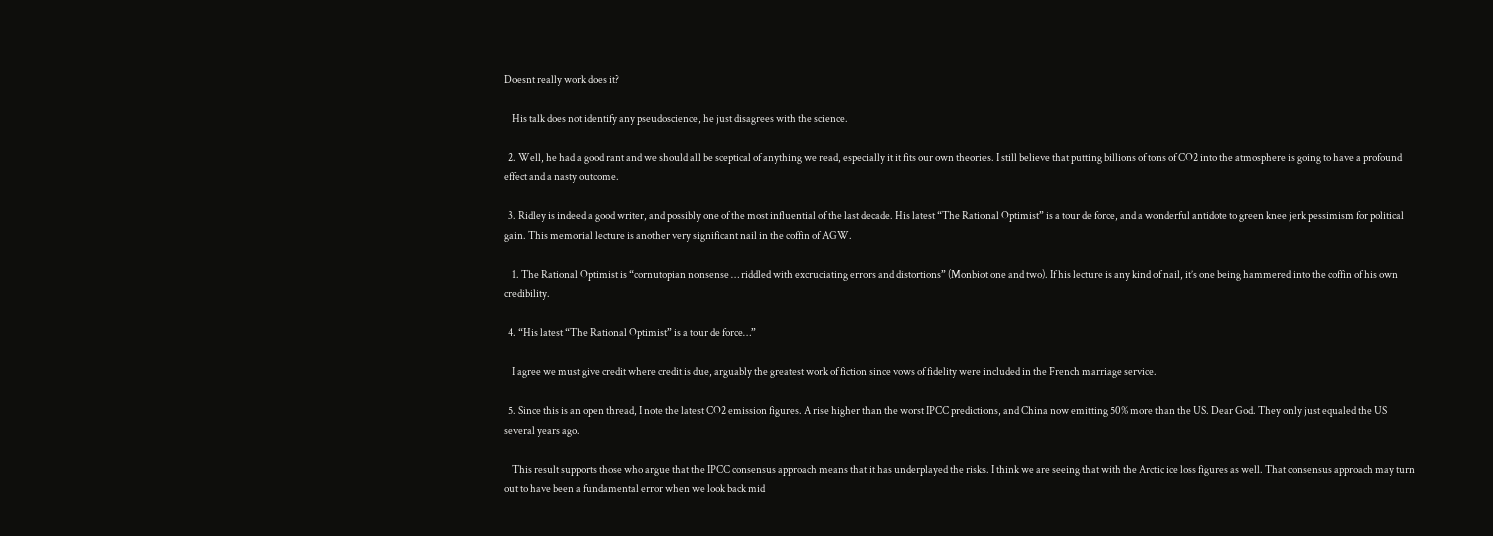Doesnt really work does it?

    His talk does not identify any pseudoscience, he just disagrees with the science.

  2. Well, he had a good rant and we should all be sceptical of anything we read, especially it it fits our own theories. I still believe that putting billions of tons of CO2 into the atmosphere is going to have a profound effect and a nasty outcome.

  3. Ridley is indeed a good writer, and possibly one of the most influential of the last decade. His latest “The Rational Optimist” is a tour de force, and a wonderful antidote to green knee jerk pessimism for political gain. This memorial lecture is another very significant nail in the coffin of AGW.

    1. The Rational Optimist is “cornutopian nonsense … riddled with excruciating errors and distortions” (Monbiot one and two). If his lecture is any kind of nail, it’s one being hammered into the coffin of his own credibility.

  4. “His latest “The Rational Optimist” is a tour de force…”

    I agree we must give credit where credit is due, arguably the greatest work of fiction since vows of fidelity were included in the French marriage service.

  5. Since this is an open thread, I note the latest CO2 emission figures. A rise higher than the worst IPCC predictions, and China now emitting 50% more than the US. Dear God. They only just equaled the US several years ago.

    This result supports those who argue that the IPCC consensus approach means that it has underplayed the risks. I think we are seeing that with the Arctic ice loss figures as well. That consensus approach may turn out to have been a fundamental error when we look back mid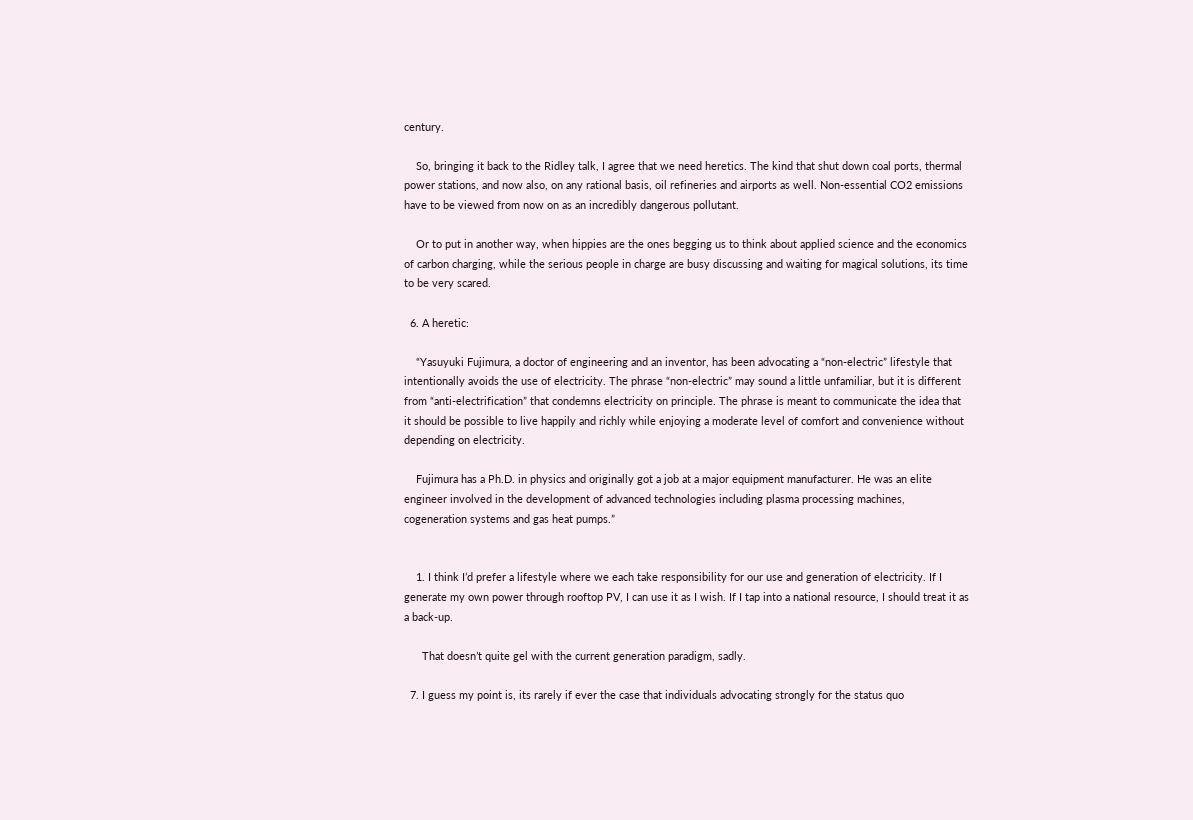century.

    So, bringing it back to the Ridley talk, I agree that we need heretics. The kind that shut down coal ports, thermal power stations, and now also, on any rational basis, oil refineries and airports as well. Non-essential CO2 emissions have to be viewed from now on as an incredibly dangerous pollutant.

    Or to put in another way, when hippies are the ones begging us to think about applied science and the economics of carbon charging, while the serious people in charge are busy discussing and waiting for magical solutions, its time to be very scared.

  6. A heretic:

    “Yasuyuki Fujimura, a doctor of engineering and an inventor, has been advocating a “non-electric” lifestyle that intentionally avoids the use of electricity. The phrase “non-electric” may sound a little unfamiliar, but it is different from “anti-electrification” that condemns electricity on principle. The phrase is meant to communicate the idea that it should be possible to live happily and richly while enjoying a moderate level of comfort and convenience without depending on electricity.

    Fujimura has a Ph.D. in physics and originally got a job at a major equipment manufacturer. He was an elite engineer involved in the development of advanced technologies including plasma processing machines, cogeneration systems and gas heat pumps.”


    1. I think I’d prefer a lifestyle where we each take responsibility for our use and generation of electricity. If I generate my own power through rooftop PV, I can use it as I wish. If I tap into a national resource, I should treat it as a back-up.

      That doesn’t quite gel with the current generation paradigm, sadly.

  7. I guess my point is, its rarely if ever the case that individuals advocating strongly for the status quo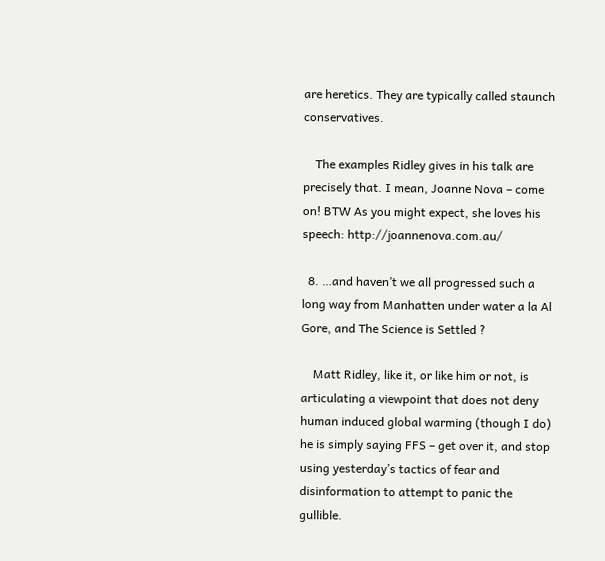are heretics. They are typically called staunch conservatives.

    The examples Ridley gives in his talk are precisely that. I mean, Joanne Nova – come on! BTW As you might expect, she loves his speech: http://joannenova.com.au/

  8. …and haven’t we all progressed such a long way from Manhatten under water a la Al Gore, and The Science is Settled ?

    Matt Ridley, like it, or like him or not, is articulating a viewpoint that does not deny human induced global warming (though I do) he is simply saying FFS – get over it, and stop using yesterday’s tactics of fear and disinformation to attempt to panic the gullible.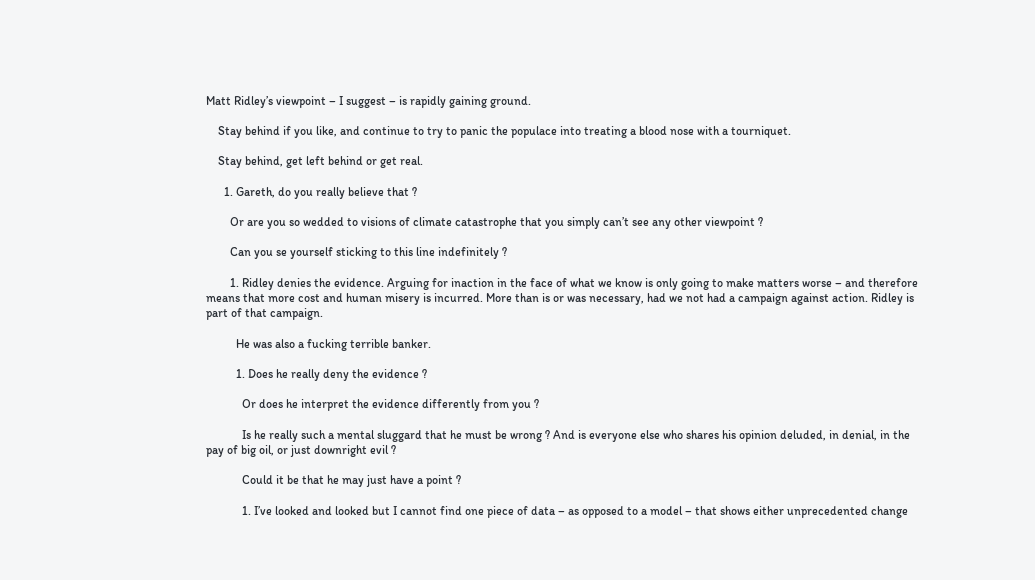Matt Ridley’s viewpoint – I suggest – is rapidly gaining ground.

    Stay behind if you like, and continue to try to panic the populace into treating a blood nose with a tourniquet.

    Stay behind, get left behind or get real.

      1. Gareth, do you really believe that ?

        Or are you so wedded to visions of climate catastrophe that you simply can’t see any other viewpoint ?

        Can you se yourself sticking to this line indefinitely ?

        1. Ridley denies the evidence. Arguing for inaction in the face of what we know is only going to make matters worse – and therefore means that more cost and human misery is incurred. More than is or was necessary, had we not had a campaign against action. Ridley is part of that campaign.

          He was also a fucking terrible banker.

          1. Does he really deny the evidence ?

            Or does he interpret the evidence differently from you ?

            Is he really such a mental sluggard that he must be wrong ? And is everyone else who shares his opinion deluded, in denial, in the pay of big oil, or just downright evil ?

            Could it be that he may just have a point ?

            1. I’ve looked and looked but I cannot find one piece of data – as opposed to a model – that shows either unprecedented change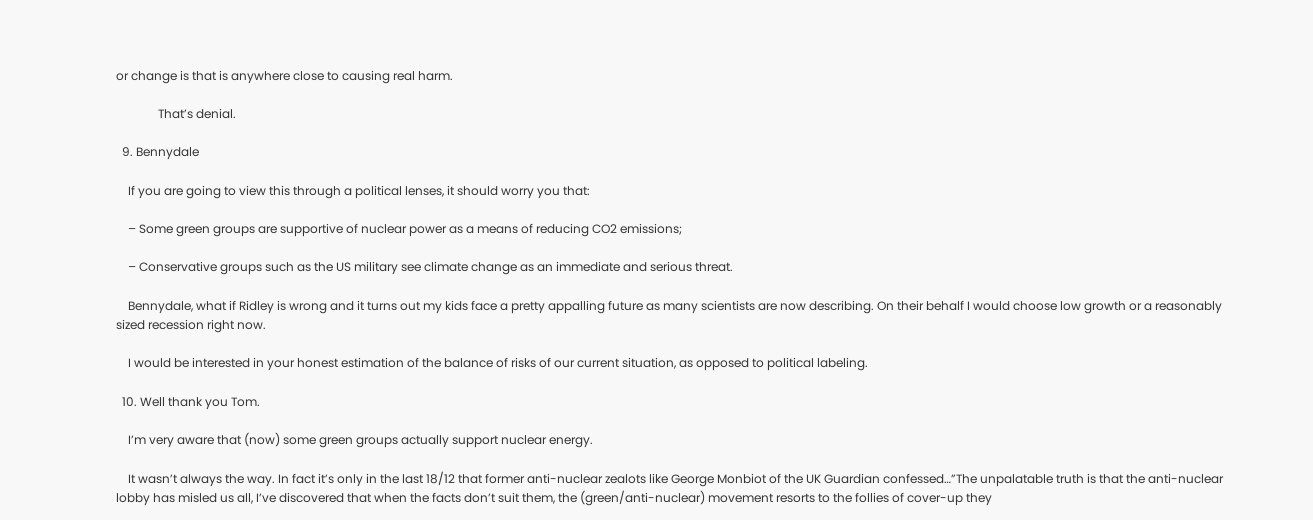or change is that is anywhere close to causing real harm.

              That’s denial.

  9. Bennydale

    If you are going to view this through a political lenses, it should worry you that:

    – Some green groups are supportive of nuclear power as a means of reducing CO2 emissions;

    – Conservative groups such as the US military see climate change as an immediate and serious threat.

    Bennydale, what if Ridley is wrong and it turns out my kids face a pretty appalling future as many scientists are now describing. On their behalf I would choose low growth or a reasonably sized recession right now.

    I would be interested in your honest estimation of the balance of risks of our current situation, as opposed to political labeling.

  10. Well thank you Tom.

    I’m very aware that (now) some green groups actually support nuclear energy.

    It wasn’t always the way. In fact it’s only in the last 18/12 that former anti-nuclear zealots like George Monbiot of the UK Guardian confessed…”The unpalatable truth is that the anti-nuclear lobby has misled us all, I’ve discovered that when the facts don’t suit them, the (green/anti-nuclear) movement resorts to the follies of cover-up they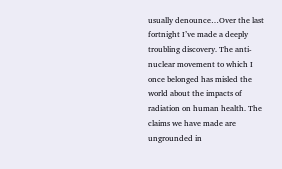usually denounce…Over the last fortnight I’ve made a deeply troubling discovery. The anti-nuclear movement to which I once belonged has misled the world about the impacts of radiation on human health. The claims we have made are ungrounded in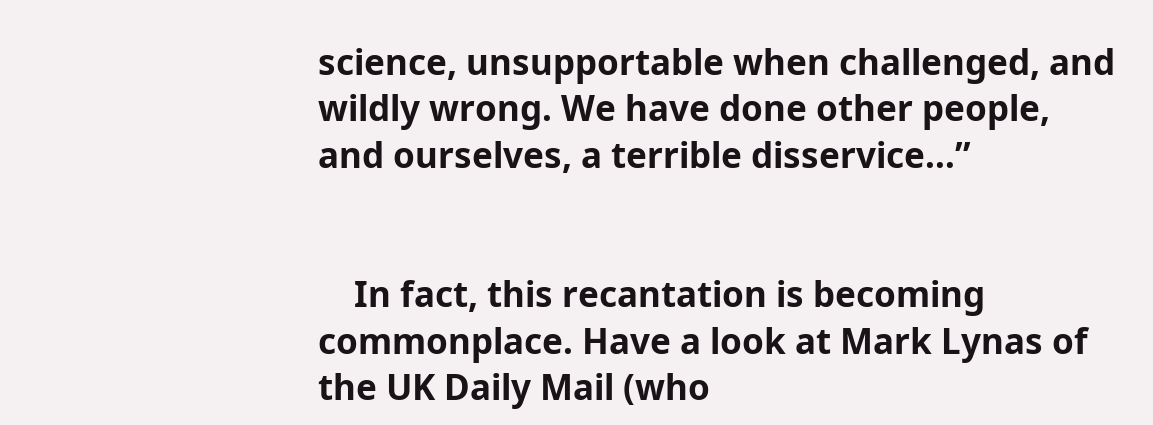science, unsupportable when challenged, and wildly wrong. We have done other people, and ourselves, a terrible disservice…”


    In fact, this recantation is becoming commonplace. Have a look at Mark Lynas of the UK Daily Mail (who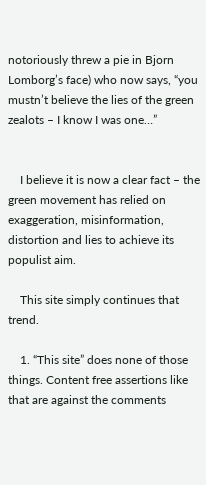notoriously threw a pie in Bjorn Lomborg’s face) who now says, “you mustn’t believe the lies of the green zealots – I know I was one…”


    I believe it is now a clear fact – the green movement has relied on exaggeration, misinformation, distortion and lies to achieve its populist aim.

    This site simply continues that trend.

    1. “This site” does none of those things. Content free assertions like that are against the comments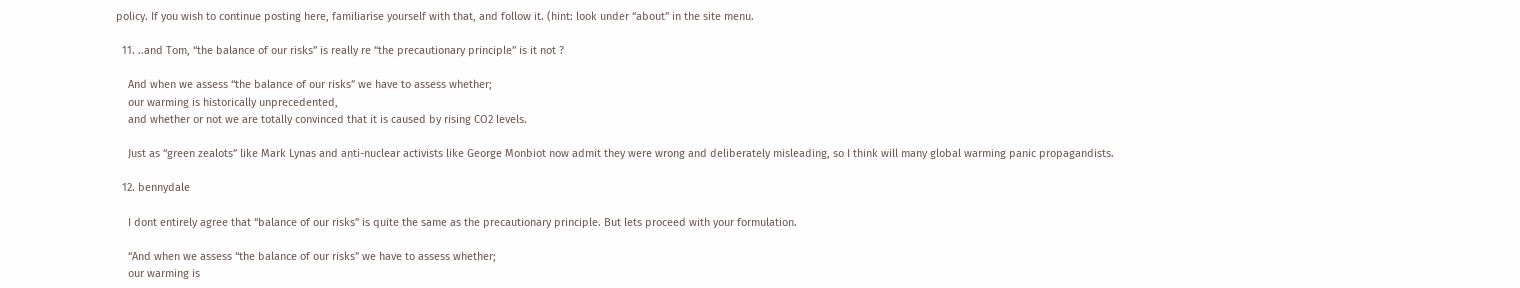policy. If you wish to continue posting here, familiarise yourself with that, and follow it. (hint: look under “about” in the site menu.

  11. ..and Tom, “the balance of our risks” is really re “the precautionary principle” is it not ?

    And when we assess “the balance of our risks” we have to assess whether;
    our warming is historically unprecedented,
    and whether or not we are totally convinced that it is caused by rising CO2 levels.

    Just as “green zealots” like Mark Lynas and anti-nuclear activists like George Monbiot now admit they were wrong and deliberately misleading, so I think will many global warming panic propagandists.

  12. bennydale

    I dont entirely agree that “balance of our risks” is quite the same as the precautionary principle. But lets proceed with your formulation.

    “And when we assess “the balance of our risks” we have to assess whether;
    our warming is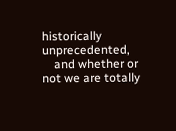historically unprecedented,
    and whether or not we are totally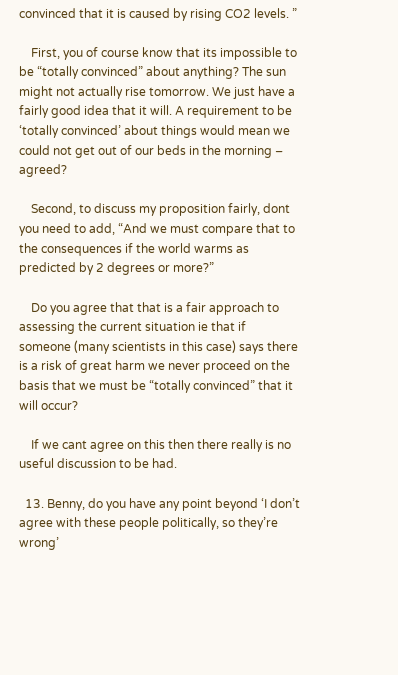convinced that it is caused by rising CO2 levels. ”

    First, you of course know that its impossible to be “totally convinced” about anything? The sun might not actually rise tomorrow. We just have a fairly good idea that it will. A requirement to be ‘totally convinced’ about things would mean we could not get out of our beds in the morning – agreed?

    Second, to discuss my proposition fairly, dont you need to add, “And we must compare that to the consequences if the world warms as predicted by 2 degrees or more?”

    Do you agree that that is a fair approach to assessing the current situation ie that if someone (many scientists in this case) says there is a risk of great harm we never proceed on the basis that we must be “totally convinced” that it will occur?

    If we cant agree on this then there really is no useful discussion to be had.

  13. Benny, do you have any point beyond ‘I don’t agree with these people politically, so they’re wrong’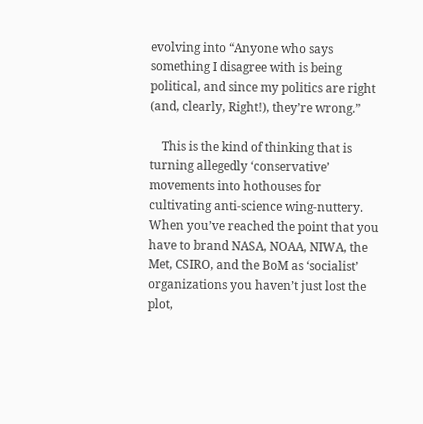evolving into “Anyone who says something I disagree with is being political, and since my politics are right (and, clearly, Right!), they’re wrong.”

    This is the kind of thinking that is turning allegedly ‘conservative’ movements into hothouses for cultivating anti-science wing-nuttery. When you’ve reached the point that you have to brand NASA, NOAA, NIWA, the Met, CSIRO, and the BoM as ‘socialist’ organizations you haven’t just lost the plot,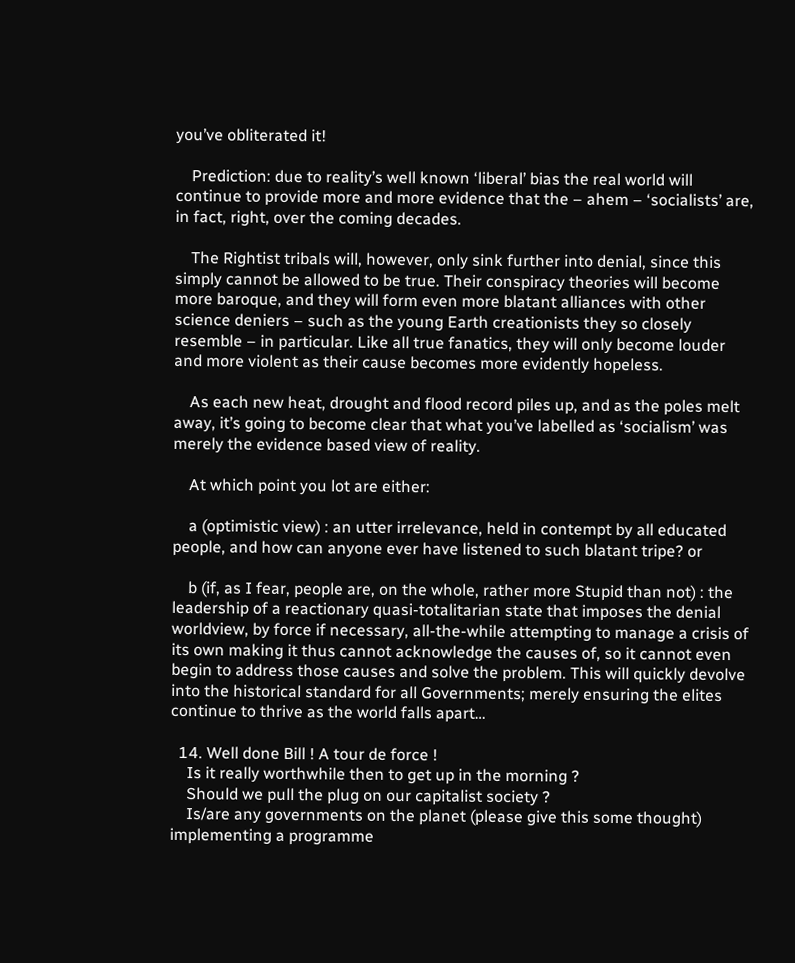you’ve obliterated it!

    Prediction: due to reality’s well known ‘liberal’ bias the real world will continue to provide more and more evidence that the – ahem – ‘socialists’ are, in fact, right, over the coming decades.

    The Rightist tribals will, however, only sink further into denial, since this simply cannot be allowed to be true. Their conspiracy theories will become more baroque, and they will form even more blatant alliances with other science deniers – such as the young Earth creationists they so closely resemble – in particular. Like all true fanatics, they will only become louder and more violent as their cause becomes more evidently hopeless.

    As each new heat, drought and flood record piles up, and as the poles melt away, it’s going to become clear that what you’ve labelled as ‘socialism’ was merely the evidence based view of reality.

    At which point you lot are either:

    a (optimistic view) : an utter irrelevance, held in contempt by all educated people, and how can anyone ever have listened to such blatant tripe? or

    b (if, as I fear, people are, on the whole, rather more Stupid than not) : the leadership of a reactionary quasi-totalitarian state that imposes the denial worldview, by force if necessary, all-the-while attempting to manage a crisis of its own making it thus cannot acknowledge the causes of, so it cannot even begin to address those causes and solve the problem. This will quickly devolve into the historical standard for all Governments; merely ensuring the elites continue to thrive as the world falls apart…

  14. Well done Bill ! A tour de force !
    Is it really worthwhile then to get up in the morning ?
    Should we pull the plug on our capitalist society ?
    Is/are any governments on the planet (please give this some thought) implementing a programme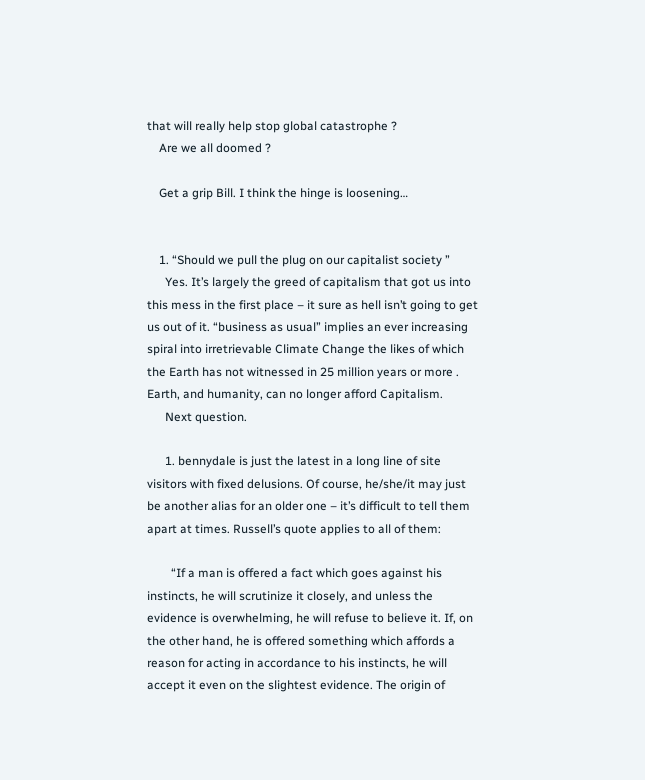that will really help stop global catastrophe ?
    Are we all doomed ?

    Get a grip Bill. I think the hinge is loosening…


    1. “Should we pull the plug on our capitalist society ”
      Yes. It’s largely the greed of capitalism that got us into this mess in the first place – it sure as hell isn’t going to get us out of it. “business as usual” implies an ever increasing spiral into irretrievable Climate Change the likes of which the Earth has not witnessed in 25 million years or more . Earth, and humanity, can no longer afford Capitalism.
      Next question.

      1. bennydale is just the latest in a long line of site visitors with fixed delusions. Of course, he/she/it may just be another alias for an older one – it’s difficult to tell them apart at times. Russell’s quote applies to all of them:

        “If a man is offered a fact which goes against his instincts, he will scrutinize it closely, and unless the evidence is overwhelming, he will refuse to believe it. If, on the other hand, he is offered something which affords a reason for acting in accordance to his instincts, he will accept it even on the slightest evidence. The origin of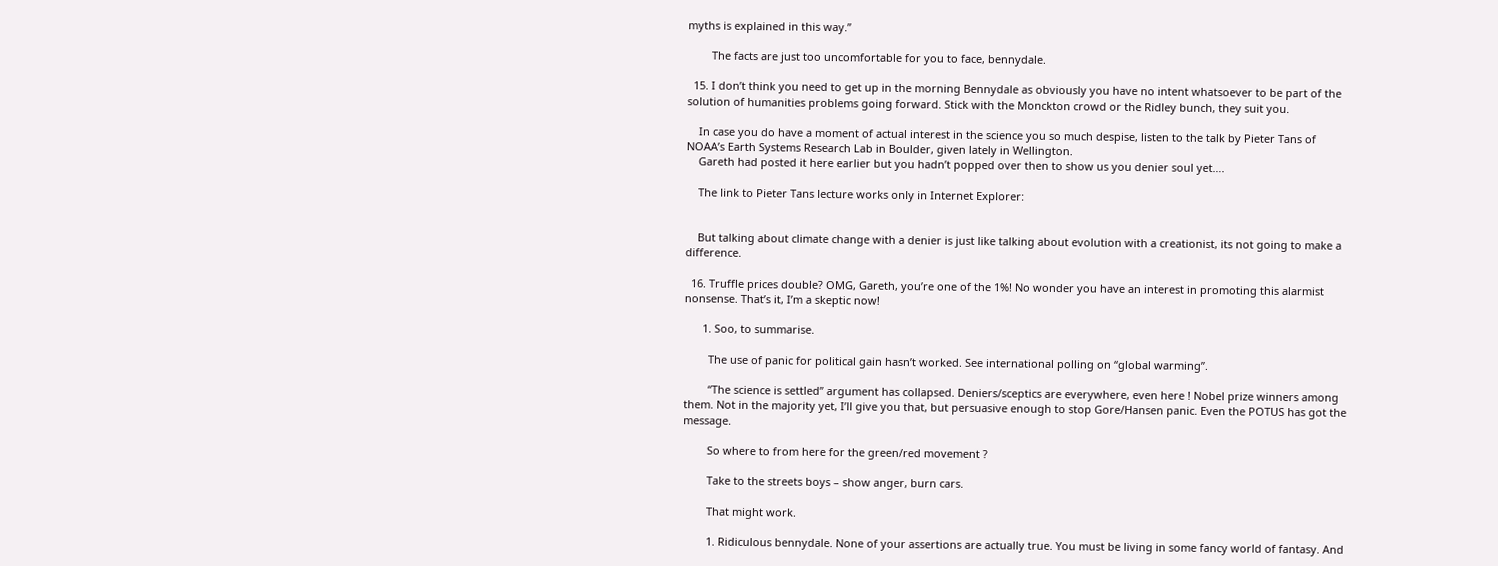myths is explained in this way.”

        The facts are just too uncomfortable for you to face, bennydale.

  15. I don’t think you need to get up in the morning Bennydale as obviously you have no intent whatsoever to be part of the solution of humanities problems going forward. Stick with the Monckton crowd or the Ridley bunch, they suit you.

    In case you do have a moment of actual interest in the science you so much despise, listen to the talk by Pieter Tans of NOAA’s Earth Systems Research Lab in Boulder, given lately in Wellington.
    Gareth had posted it here earlier but you hadn’t popped over then to show us you denier soul yet….

    The link to Pieter Tans lecture works only in Internet Explorer:


    But talking about climate change with a denier is just like talking about evolution with a creationist, its not going to make a difference.

  16. Truffle prices double? OMG, Gareth, you’re one of the 1%! No wonder you have an interest in promoting this alarmist nonsense. That’s it, I’m a skeptic now!

      1. Soo, to summarise.

        The use of panic for political gain hasn’t worked. See international polling on “global warming”.

        “The science is settled” argument has collapsed. Deniers/sceptics are everywhere, even here ! Nobel prize winners among them. Not in the majority yet, I’ll give you that, but persuasive enough to stop Gore/Hansen panic. Even the POTUS has got the message.

        So where to from here for the green/red movement ?

        Take to the streets boys – show anger, burn cars.

        That might work.

        1. Ridiculous bennydale. None of your assertions are actually true. You must be living in some fancy world of fantasy. And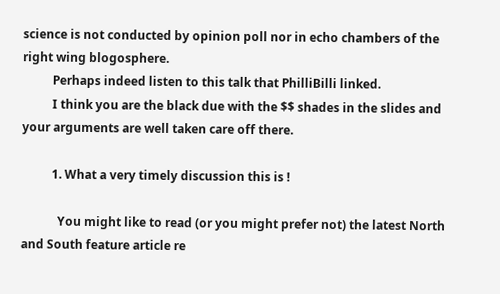science is not conducted by opinion poll nor in echo chambers of the right wing blogosphere.
          Perhaps indeed listen to this talk that PhilliBilli linked.
          I think you are the black due with the $$ shades in the slides and your arguments are well taken care off there.

          1. What a very timely discussion this is !

            You might like to read (or you might prefer not) the latest North and South feature article re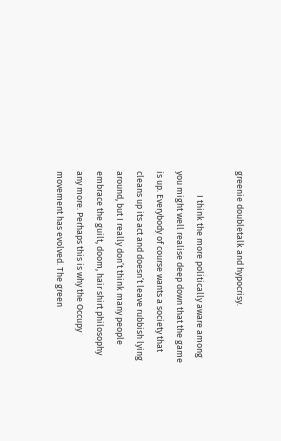greenie doubletalk and hypocrisy.

            I think the more politically aware among you might well realise deep down that the game is up. Everybody of course wants a society that cleans up its act and doesn’t leave rubbish lying around, but I really don’t think many people embrace the guilt, doom, hair shirt philosophy any more. Perhaps this is why the Occupy movement has evolved. The green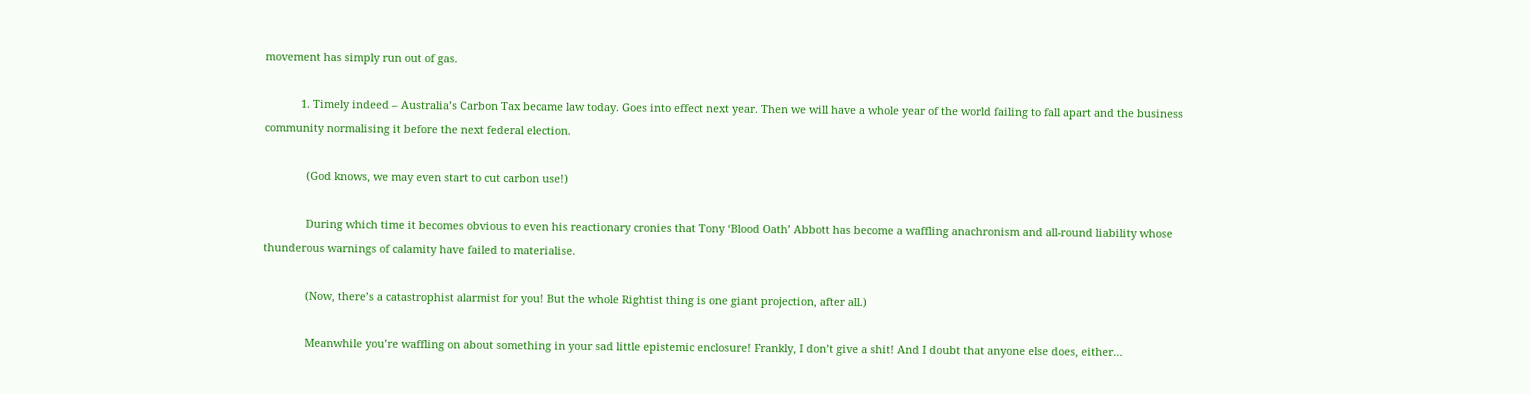movement has simply run out of gas.

            1. Timely indeed – Australia’s Carbon Tax became law today. Goes into effect next year. Then we will have a whole year of the world failing to fall apart and the business community normalising it before the next federal election.

              (God knows, we may even start to cut carbon use!)

              During which time it becomes obvious to even his reactionary cronies that Tony ‘Blood Oath’ Abbott has become a waffling anachronism and all-round liability whose thunderous warnings of calamity have failed to materialise.

              (Now, there’s a catastrophist alarmist for you! But the whole Rightist thing is one giant projection, after all.)

              Meanwhile you’re waffling on about something in your sad little epistemic enclosure! Frankly, I don’t give a shit! And I doubt that anyone else does, either…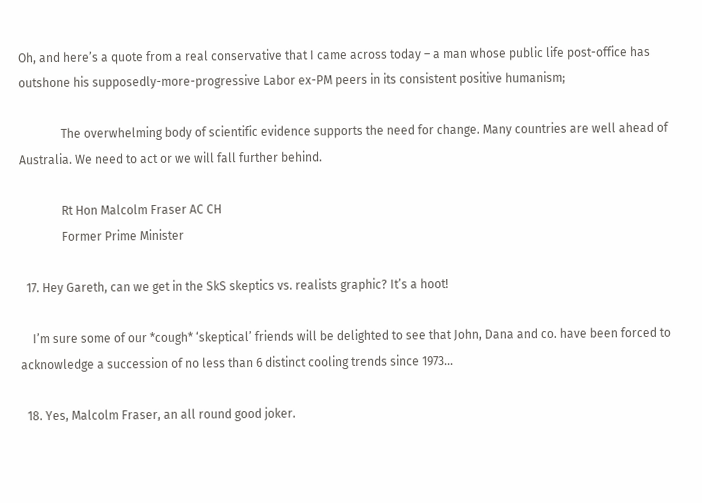Oh, and here’s a quote from a real conservative that I came across today – a man whose public life post-office has outshone his supposedly-more-progressive Labor ex-PM peers in its consistent positive humanism;

              The overwhelming body of scientific evidence supports the need for change. Many countries are well ahead of Australia. We need to act or we will fall further behind.

              Rt Hon Malcolm Fraser AC CH
              Former Prime Minister

  17. Hey Gareth, can we get in the SkS skeptics vs. realists graphic? It’s a hoot!

    I’m sure some of our *cough* ‘skeptical’ friends will be delighted to see that John, Dana and co. have been forced to acknowledge a succession of no less than 6 distinct cooling trends since 1973…

  18. Yes, Malcolm Fraser, an all round good joker.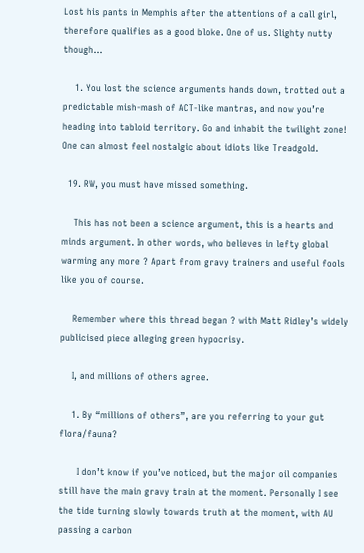Lost his pants in Memphis after the attentions of a call girl, therefore qualifies as a good bloke. One of us. Slighty nutty though…

    1. You lost the science arguments hands down, trotted out a predictable mish-mash of ACT-like mantras, and now you’re heading into tabloid territory. Go and inhabit the twilight zone! One can almost feel nostalgic about idiots like Treadgold.

  19. RW, you must have missed something.

    This has not been a science argument, this is a hearts and minds argument. In other words, who believes in lefty global warming any more ? Apart from gravy trainers and useful fools like you of course.

    Remember where this thread began ? with Matt Ridley’s widely publicised piece alleging green hypocrisy.

    I, and millions of others agree.

    1. By “millions of others”, are you referring to your gut flora/fauna?

      I don’t know if you’ve noticed, but the major oil companies still have the main gravy train at the moment. Personally I see the tide turning slowly towards truth at the moment, with AU passing a carbon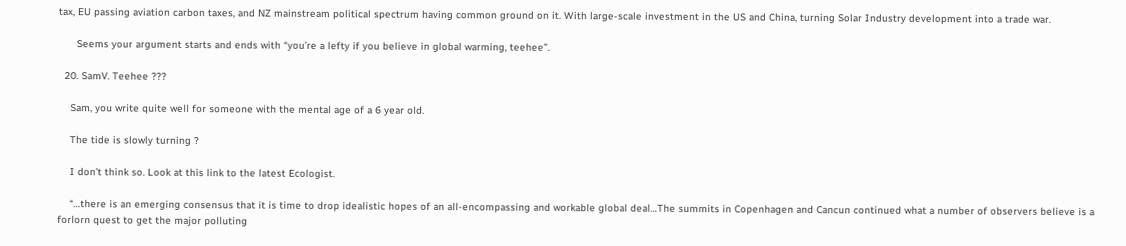tax, EU passing aviation carbon taxes, and NZ mainstream political spectrum having common ground on it. With large-scale investment in the US and China, turning Solar Industry development into a trade war.

      Seems your argument starts and ends with “you’re a lefty if you believe in global warming, teehee”.

  20. SamV. Teehee ???

    Sam, you write quite well for someone with the mental age of a 6 year old.

    The tide is slowly turning ?

    I don’t think so. Look at this link to the latest Ecologist.

    “…there is an emerging consensus that it is time to drop idealistic hopes of an all-encompassing and workable global deal…The summits in Copenhagen and Cancun continued what a number of observers believe is a forlorn quest to get the major polluting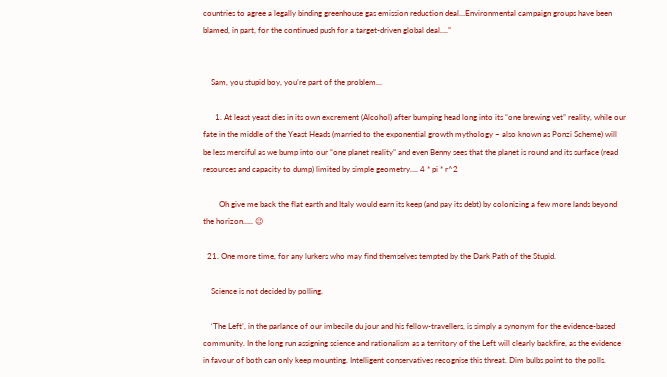countries to agree a legally binding greenhouse gas emission reduction deal…Environmental campaign groups have been blamed, in part, for the continued push for a target-driven global deal….”


    Sam, you stupid boy, you’re part of the problem…

      1. At least yeast dies in its own excrement (Alcohol) after bumping head long into its “one brewing vet” reality, while our fate in the middle of the Yeast Heads (married to the exponential growth mythology – also known as Ponzi Scheme) will be less merciful as we bump into our “one planet reality” and even Benny sees that the planet is round and its surface (read resources and capacity to dump) limited by simple geometry…. 4 * pi * r^2

        Oh give me back the flat earth and Italy would earn its keep (and pay its debt) by colonizing a few more lands beyond the horizon….. 😉

  21. One more time, for any lurkers who may find themselves tempted by the Dark Path of the Stupid.

    Science is not decided by polling.

    ‘The Left’, in the parlance of our imbecile du jour and his fellow-travellers, is simply a synonym for the evidence-based community. In the long run assigning science and rationalism as a territory of the Left will clearly backfire, as the evidence in favour of both can only keep mounting. Intelligent conservatives recognise this threat. Dim bulbs point to the polls.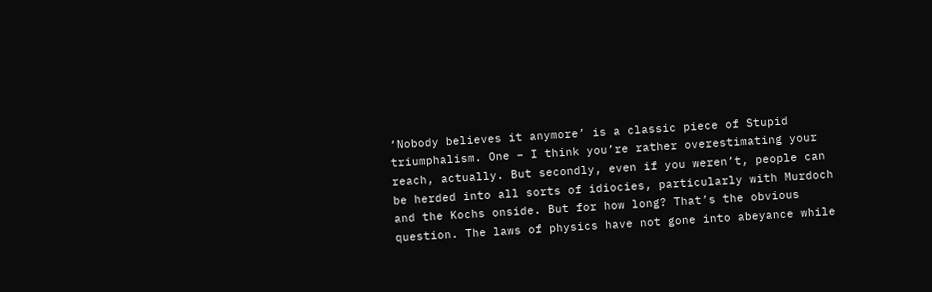‘Nobody believes it anymore’ is a classic piece of Stupid triumphalism. One – I think you’re rather overestimating your reach, actually. But secondly, even if you weren’t, people can be herded into all sorts of idiocies, particularly with Murdoch and the Kochs onside. But for how long? That’s the obvious question. The laws of physics have not gone into abeyance while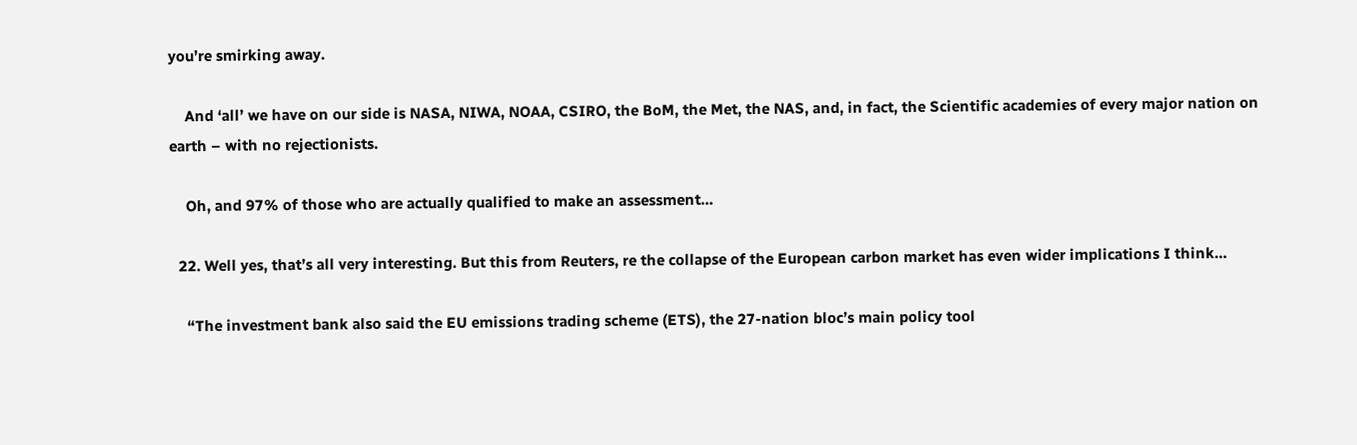you’re smirking away.

    And ‘all’ we have on our side is NASA, NIWA, NOAA, CSIRO, the BoM, the Met, the NAS, and, in fact, the Scientific academies of every major nation on earth – with no rejectionists.

    Oh, and 97% of those who are actually qualified to make an assessment…

  22. Well yes, that’s all very interesting. But this from Reuters, re the collapse of the European carbon market has even wider implications I think…

    “The investment bank also said the EU emissions trading scheme (ETS), the 27-nation bloc’s main policy tool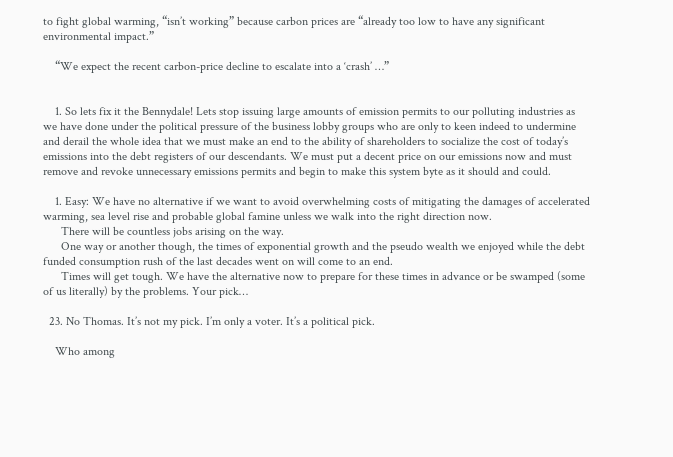to fight global warming, “isn’t working” because carbon prices are “already too low to have any significant environmental impact.”

    “We expect the recent carbon-price decline to escalate into a ‘crash’ …”


    1. So lets fix it the Bennydale! Lets stop issuing large amounts of emission permits to our polluting industries as we have done under the political pressure of the business lobby groups who are only to keen indeed to undermine and derail the whole idea that we must make an end to the ability of shareholders to socialize the cost of today’s emissions into the debt registers of our descendants. We must put a decent price on our emissions now and must remove and revoke unnecessary emissions permits and begin to make this system byte as it should and could.

    1. Easy: We have no alternative if we want to avoid overwhelming costs of mitigating the damages of accelerated warming, sea level rise and probable global famine unless we walk into the right direction now.
      There will be countless jobs arising on the way.
      One way or another though, the times of exponential growth and the pseudo wealth we enjoyed while the debt funded consumption rush of the last decades went on will come to an end.
      Times will get tough. We have the alternative now to prepare for these times in advance or be swamped (some of us literally) by the problems. Your pick…

  23. No Thomas. It’s not my pick. I’m only a voter. It’s a political pick.

    Who among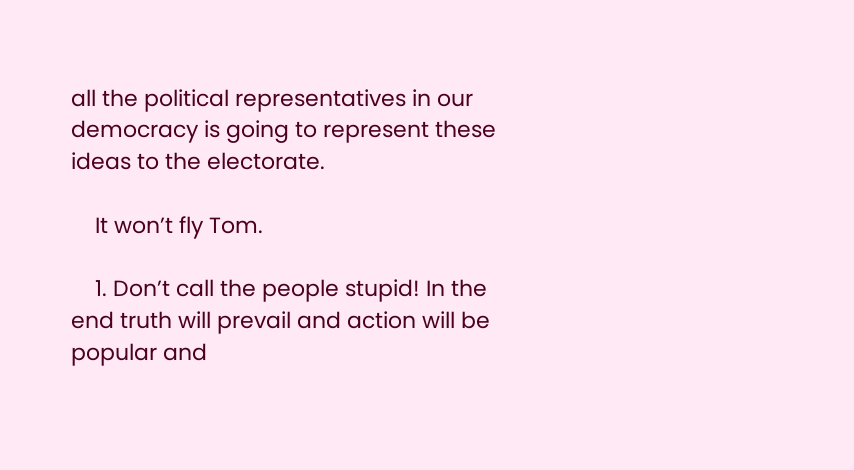all the political representatives in our democracy is going to represent these ideas to the electorate.

    It won’t fly Tom.

    1. Don’t call the people stupid! In the end truth will prevail and action will be popular and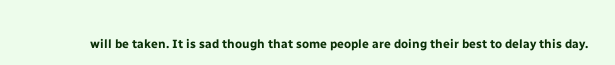will be taken. It is sad though that some people are doing their best to delay this day.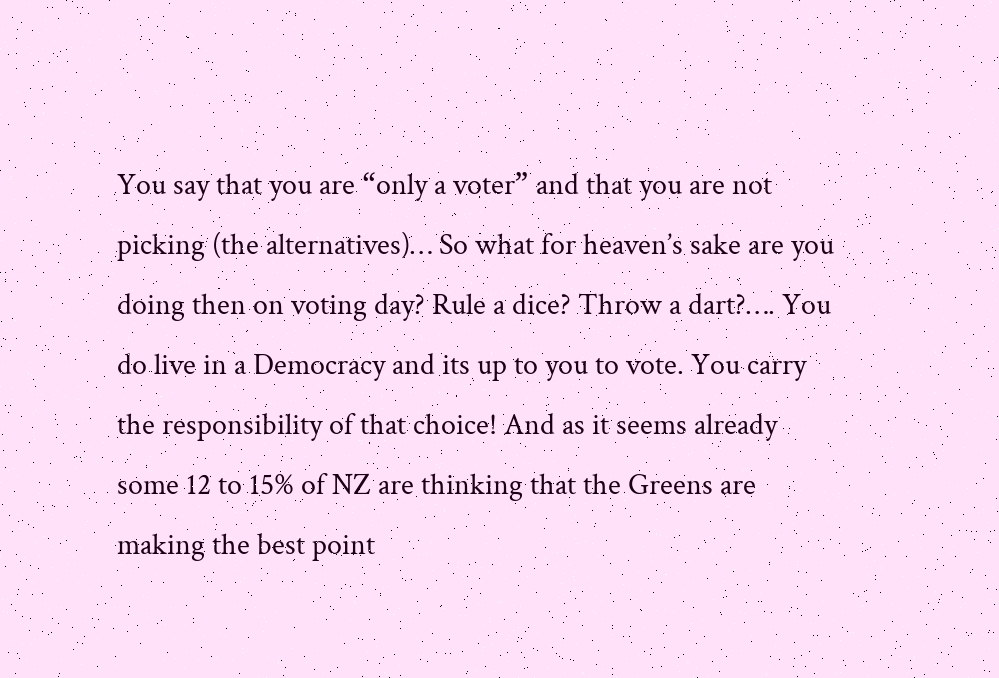You say that you are “only a voter” and that you are not picking (the alternatives)… So what for heaven’s sake are you doing then on voting day? Rule a dice? Throw a dart?…. You do live in a Democracy and its up to you to vote. You carry the responsibility of that choice! And as it seems already some 12 to 15% of NZ are thinking that the Greens are making the best point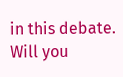in this debate. Will you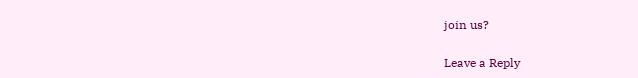join us?

Leave a Reply